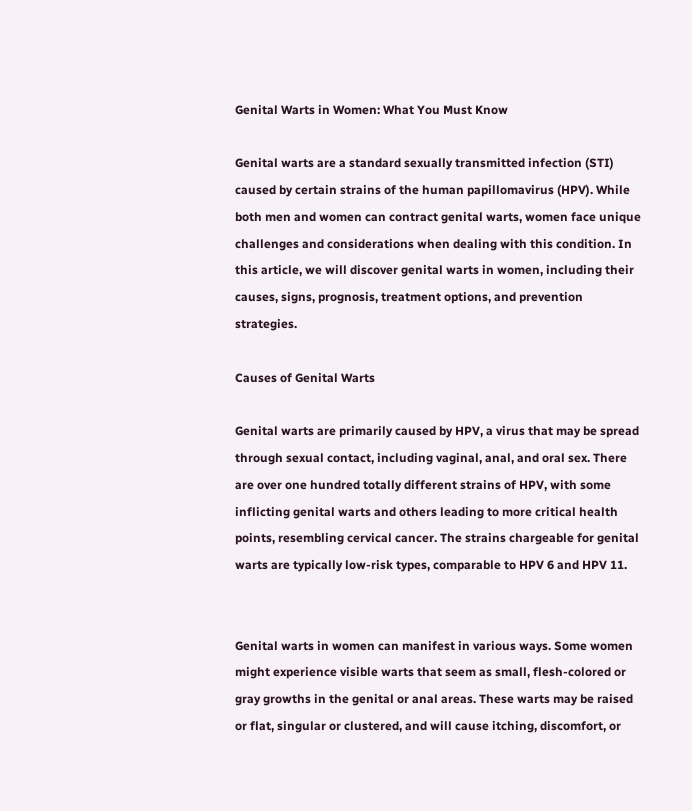Genital Warts in Women: What You Must Know

Genital warts are a standard sexually transmitted infection (STI) caused by certain strains of the human papillomavirus (HPV). While both men and women can contract genital warts, women face unique challenges and considerations when dealing with this condition. In this article, we will discover genital warts in women, including their causes, signs, prognosis, treatment options, and prevention strategies.

Causes of Genital Warts

Genital warts are primarily caused by HPV, a virus that may be spread through sexual contact, including vaginal, anal, and oral sex. There are over one hundred totally different strains of HPV, with some inflicting genital warts and others leading to more critical health points, resembling cervical cancer. The strains chargeable for genital warts are typically low-risk types, comparable to HPV 6 and HPV 11.


Genital warts in women can manifest in various ways. Some women might experience visible warts that seem as small, flesh-colored or gray growths in the genital or anal areas. These warts may be raised or flat, singular or clustered, and will cause itching, discomfort, or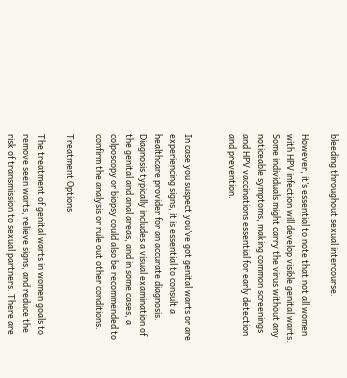bleeding throughout sexual intercourse.

However, it’s essential to note that not all women with HPV infection will develop visible genital warts. Some individuals might carry the virus without any noticeable symptoms, making common screenings and HPV vaccinations essential for early detection and prevention.


In case you suspect you’ve got genital warts or are experiencing signs, it is essential to consult a healthcare provider for an accurate diagnosis. Diagnosis typically includes a visual examination of the genital and anal areas, and in some cases, a colposcopy or biopsy could also be recommended to confirm the analysis or rule out other conditions.

Treatment Options

The treatment of genital warts in women goals to remove seen warts, relieve signs, and reduce the risk of transmission to sexual partners. There are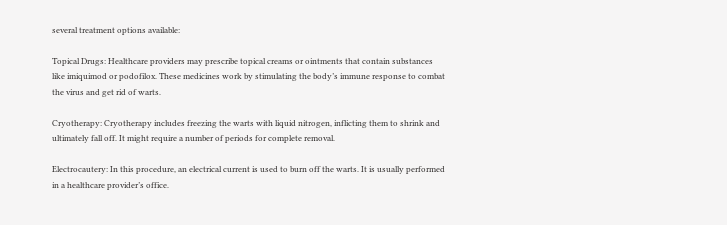several treatment options available:

Topical Drugs: Healthcare providers may prescribe topical creams or ointments that contain substances like imiquimod or podofilox. These medicines work by stimulating the body’s immune response to combat the virus and get rid of warts.

Cryotherapy: Cryotherapy includes freezing the warts with liquid nitrogen, inflicting them to shrink and ultimately fall off. It might require a number of periods for complete removal.

Electrocautery: In this procedure, an electrical current is used to burn off the warts. It is usually performed in a healthcare provider’s office.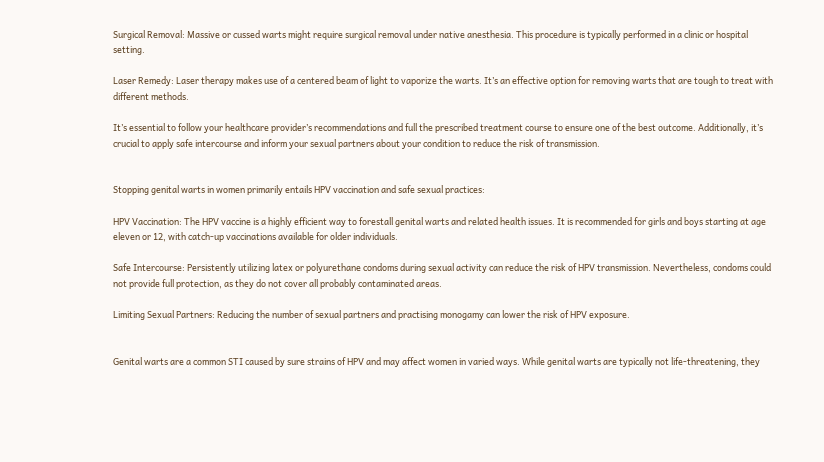Surgical Removal: Massive or cussed warts might require surgical removal under native anesthesia. This procedure is typically performed in a clinic or hospital setting.

Laser Remedy: Laser therapy makes use of a centered beam of light to vaporize the warts. It’s an effective option for removing warts that are tough to treat with different methods.

It’s essential to follow your healthcare provider’s recommendations and full the prescribed treatment course to ensure one of the best outcome. Additionally, it’s crucial to apply safe intercourse and inform your sexual partners about your condition to reduce the risk of transmission.


Stopping genital warts in women primarily entails HPV vaccination and safe sexual practices:

HPV Vaccination: The HPV vaccine is a highly efficient way to forestall genital warts and related health issues. It is recommended for girls and boys starting at age eleven or 12, with catch-up vaccinations available for older individuals.

Safe Intercourse: Persistently utilizing latex or polyurethane condoms during sexual activity can reduce the risk of HPV transmission. Nevertheless, condoms could not provide full protection, as they do not cover all probably contaminated areas.

Limiting Sexual Partners: Reducing the number of sexual partners and practising monogamy can lower the risk of HPV exposure.


Genital warts are a common STI caused by sure strains of HPV and may affect women in varied ways. While genital warts are typically not life-threatening, they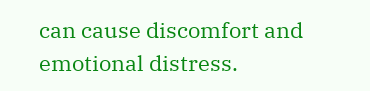can cause discomfort and emotional distress.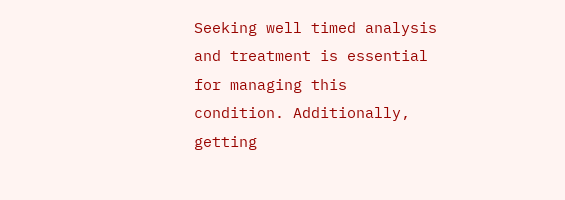Seeking well timed analysis and treatment is essential for managing this condition. Additionally, getting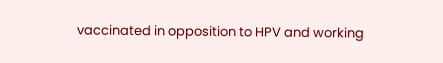vaccinated in opposition to HPV and working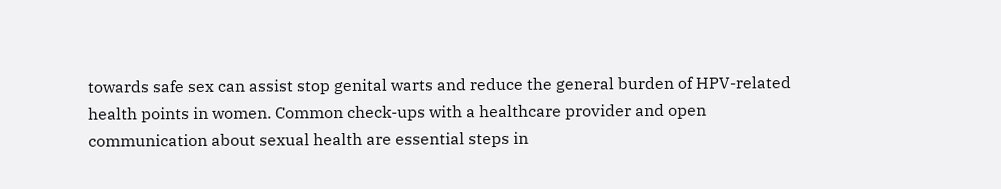towards safe sex can assist stop genital warts and reduce the general burden of HPV-related health points in women. Common check-ups with a healthcare provider and open communication about sexual health are essential steps in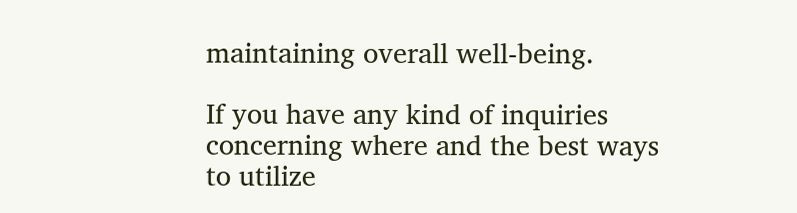maintaining overall well-being.

If you have any kind of inquiries concerning where and the best ways to utilize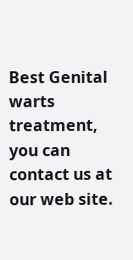Best Genital warts treatment, you can contact us at our web site.